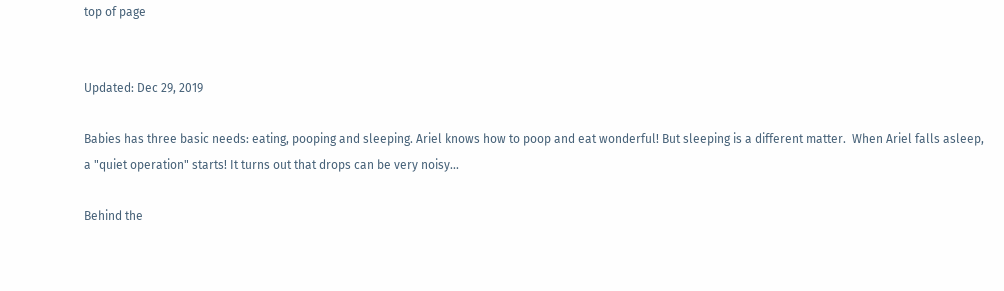top of page


Updated: Dec 29, 2019

Babies has three basic needs: eating, pooping and sleeping. Ariel knows how to poop and eat wonderful! But sleeping is a different matter.  When Ariel falls asleep, a "quiet operation" starts! It turns out that drops can be very noisy...

Behind the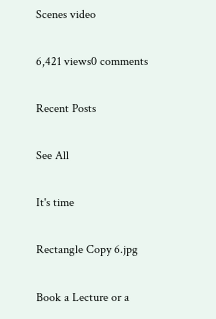Scenes video

6,421 views0 comments

Recent Posts

See All

It's time

Rectangle Copy 6.jpg

Book a Lecture or a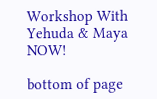Workshop With Yehuda & Maya NOW!

bottom of page